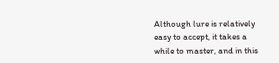Although lure is relatively easy to accept, it takes a while to master, and in this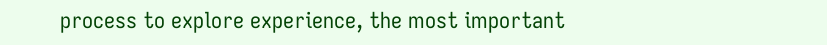process to explore experience, the most important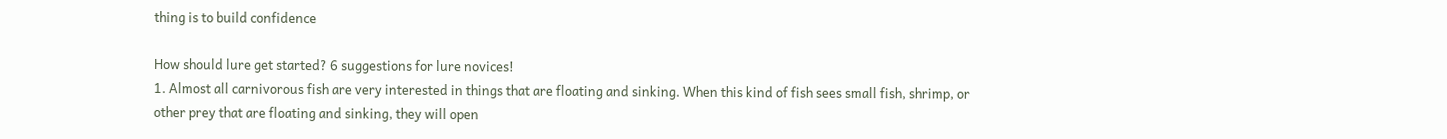thing is to build confidence

How should lure get started? 6 suggestions for lure novices!
1. Almost all carnivorous fish are very interested in things that are floating and sinking. When this kind of fish sees small fish, shrimp, or other prey that are floating and sinking, they will open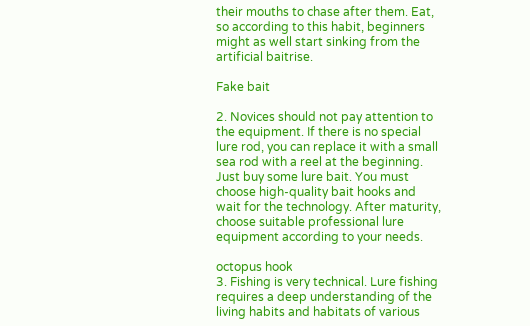their mouths to chase after them. Eat, so according to this habit, beginners might as well start sinking from the artificial baitrise.

Fake bait

2. Novices should not pay attention to the equipment. If there is no special lure rod, you can replace it with a small sea rod with a reel at the beginning. Just buy some lure bait. You must choose high-quality bait hooks and wait for the technology. After maturity, choose suitable professional lure equipment according to your needs.

octopus hook
3. Fishing is very technical. Lure fishing requires a deep understanding of the living habits and habitats of various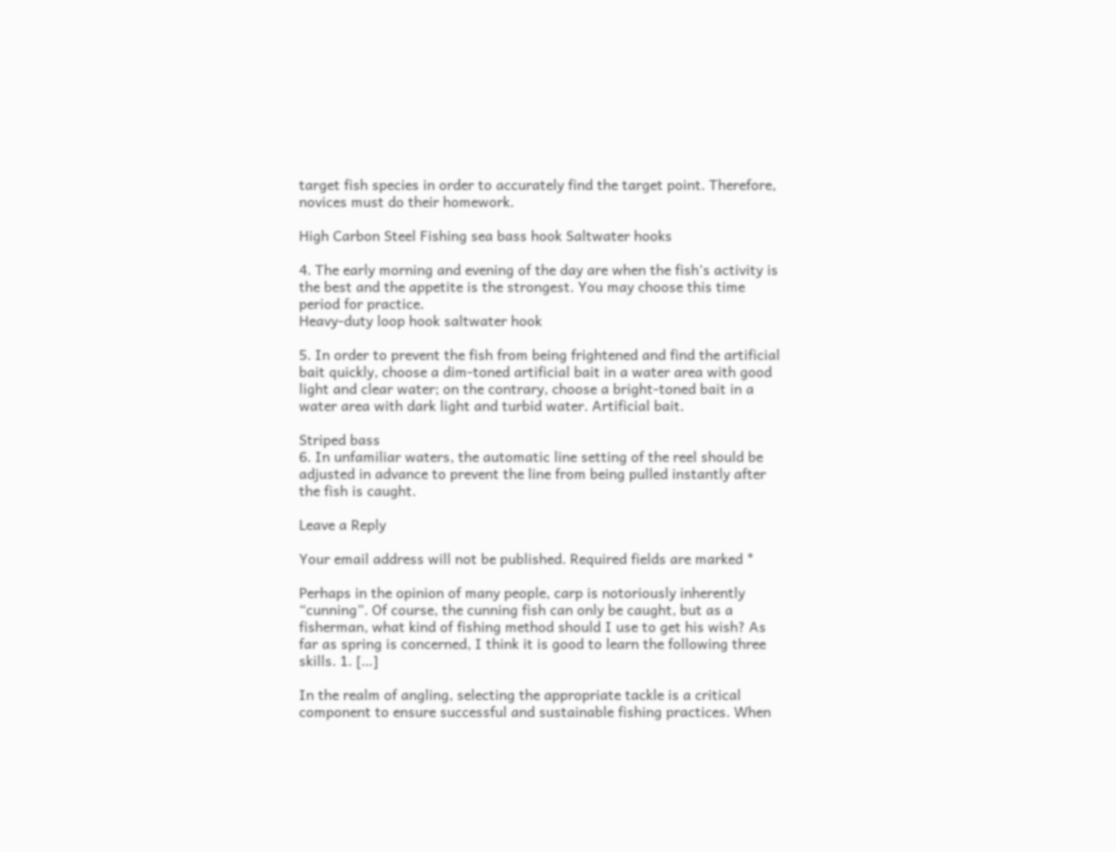target fish species in order to accurately find the target point. Therefore, novices must do their homework.

High Carbon Steel Fishing sea bass hook Saltwater hooks

4. The early morning and evening of the day are when the fish’s activity is the best and the appetite is the strongest. You may choose this time period for practice.
Heavy-duty loop hook saltwater hook

5. In order to prevent the fish from being frightened and find the artificial bait quickly, choose a dim-toned artificial bait in a water area with good light and clear water; on the contrary, choose a bright-toned bait in a water area with dark light and turbid water. Artificial bait.

Striped bass
6. In unfamiliar waters, the automatic line setting of the reel should be adjusted in advance to prevent the line from being pulled instantly after the fish is caught.

Leave a Reply

Your email address will not be published. Required fields are marked *

Perhaps in the opinion of many people, carp is notoriously inherently “cunning”. Of course, the cunning fish can only be caught, but as a fisherman, what kind of fishing method should I use to get his wish? As far as spring is concerned, I think it is good to learn the following three skills. 1. […]

In the realm of angling, selecting the appropriate tackle is a critical component to ensure successful and sustainable fishing practices. When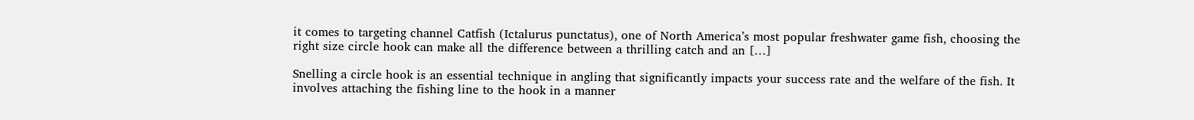it comes to targeting channel Catfish (Ictalurus punctatus), one of North America’s most popular freshwater game fish, choosing the right size circle hook can make all the difference between a thrilling catch and an […]

Snelling a circle hook is an essential technique in angling that significantly impacts your success rate and the welfare of the fish. It involves attaching the fishing line to the hook in a manner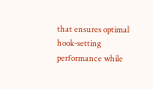that ensures optimal hook-setting performance while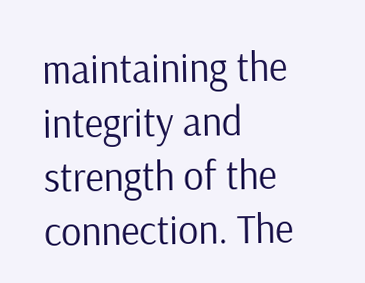maintaining the integrity and strength of the connection. The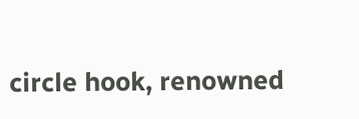circle hook, renowned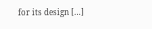for its design […]